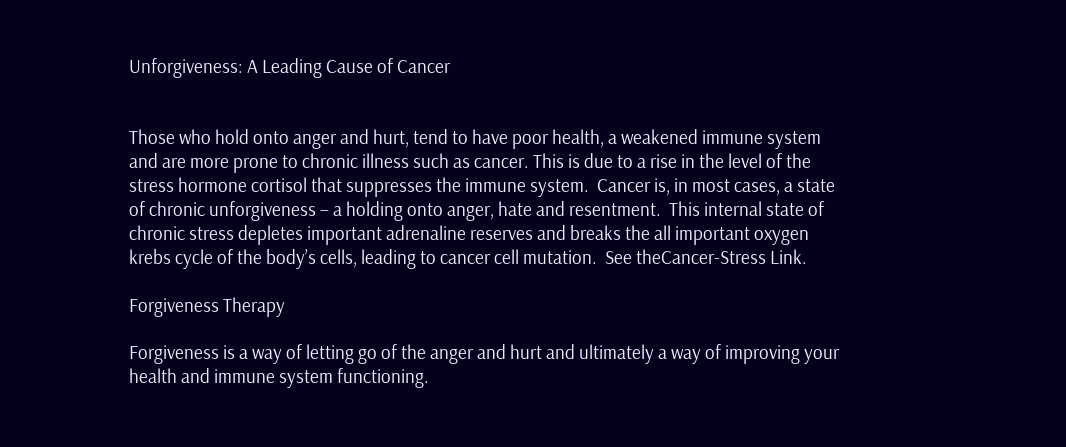Unforgiveness: A Leading Cause of Cancer


Those who hold onto anger and hurt, tend to have poor health, a weakened immune system and are more prone to chronic illness such as cancer. This is due to a rise in the level of the stress hormone cortisol that suppresses the immune system.  Cancer is, in most cases, a state of chronic unforgiveness – a holding onto anger, hate and resentment.  This internal state of chronic stress depletes important adrenaline reserves and breaks the all important oxygen krebs cycle of the body’s cells, leading to cancer cell mutation.  See theCancer-Stress Link.

Forgiveness Therapy

Forgiveness is a way of letting go of the anger and hurt and ultimately a way of improving your health and immune system functioning.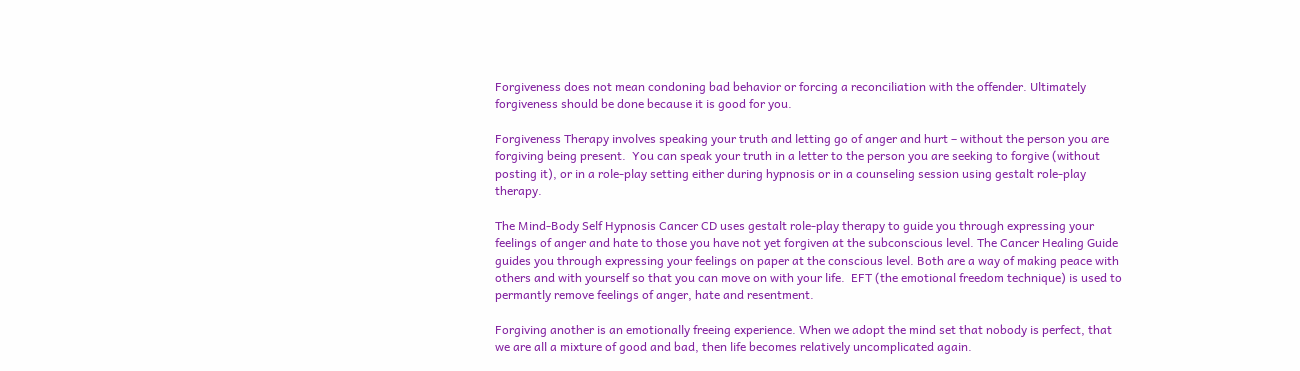Forgiveness does not mean condoning bad behavior or forcing a reconciliation with the offender. Ultimately forgiveness should be done because it is good for you.

Forgiveness Therapy involves speaking your truth and letting go of anger and hurt – without the person you are forgiving being present.  You can speak your truth in a letter to the person you are seeking to forgive (without posting it), or in a role-play setting either during hypnosis or in a counseling session using gestalt role-play therapy.

The Mind-Body Self Hypnosis Cancer CD uses gestalt role-play therapy to guide you through expressing your feelings of anger and hate to those you have not yet forgiven at the subconscious level. The Cancer Healing Guide guides you through expressing your feelings on paper at the conscious level. Both are a way of making peace with others and with yourself so that you can move on with your life.  EFT (the emotional freedom technique) is used to permantly remove feelings of anger, hate and resentment.

Forgiving another is an emotionally freeing experience. When we adopt the mind set that nobody is perfect, that we are all a mixture of good and bad, then life becomes relatively uncomplicated again.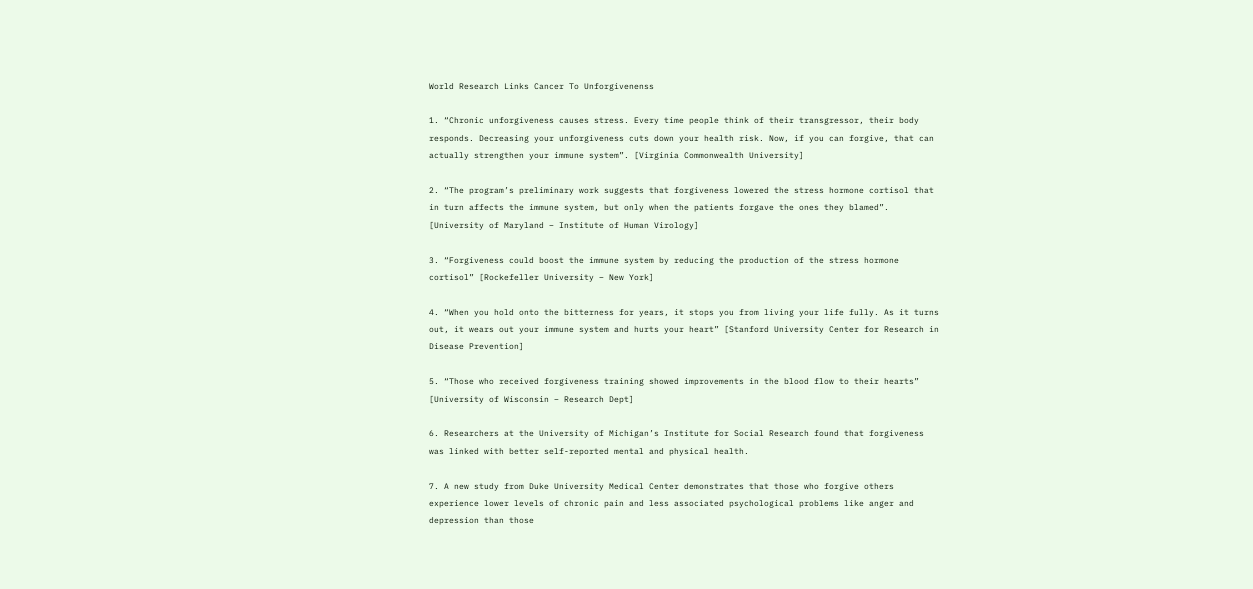World Research Links Cancer To Unforgivenenss

1. “Chronic unforgiveness causes stress. Every time people think of their transgressor, their body responds. Decreasing your unforgiveness cuts down your health risk. Now, if you can forgive, that can actually strengthen your immune system”. [Virginia Commonwealth University]

2. “The program’s preliminary work suggests that forgiveness lowered the stress hormone cortisol that in turn affects the immune system, but only when the patients forgave the ones they blamed”. [University of Maryland – Institute of Human Virology]

3. “Forgiveness could boost the immune system by reducing the production of the stress hormone cortisol” [Rockefeller University – New York]

4. “When you hold onto the bitterness for years, it stops you from living your life fully. As it turns out, it wears out your immune system and hurts your heart” [Stanford University Center for Research in Disease Prevention]

5. “Those who received forgiveness training showed improvements in the blood flow to their hearts” [University of Wisconsin – Research Dept]

6. Researchers at the University of Michigan’s Institute for Social Research found that forgiveness was linked with better self-reported mental and physical health.

7. A new study from Duke University Medical Center demonstrates that those who forgive others experience lower levels of chronic pain and less associated psychological problems like anger and depression than those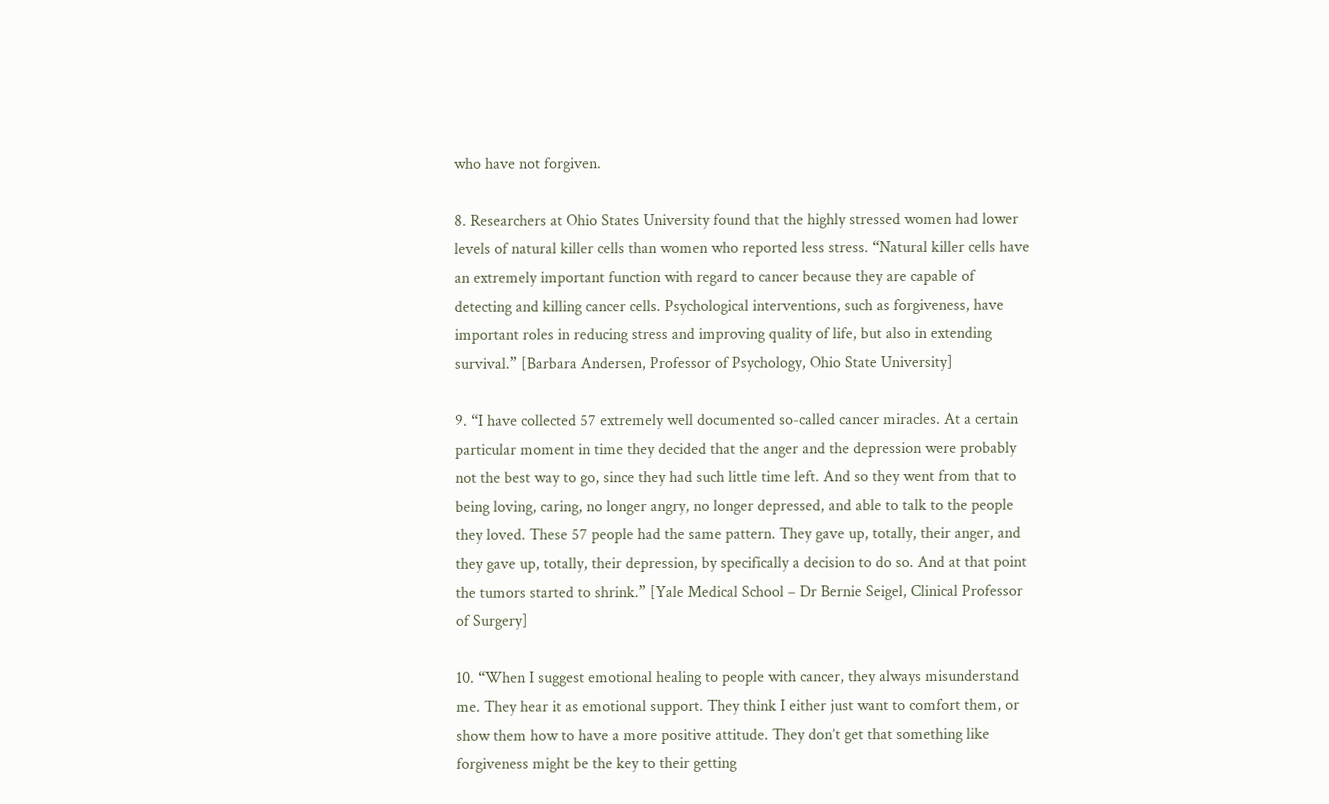who have not forgiven.

8. Researchers at Ohio States University found that the highly stressed women had lower levels of natural killer cells than women who reported less stress. “Natural killer cells have an extremely important function with regard to cancer because they are capable of detecting and killing cancer cells. Psychological interventions, such as forgiveness, have important roles in reducing stress and improving quality of life, but also in extending survival.” [Barbara Andersen, Professor of Psychology, Ohio State University]

9. “I have collected 57 extremely well documented so-called cancer miracles. At a certain particular moment in time they decided that the anger and the depression were probably not the best way to go, since they had such little time left. And so they went from that to being loving, caring, no longer angry, no longer depressed, and able to talk to the people they loved. These 57 people had the same pattern. They gave up, totally, their anger, and they gave up, totally, their depression, by specifically a decision to do so. And at that point the tumors started to shrink.” [Yale Medical School – Dr Bernie Seigel, Clinical Professor of Surgery]

10. “When I suggest emotional healing to people with cancer, they always misunderstand me. They hear it as emotional support. They think I either just want to comfort them, or show them how to have a more positive attitude. They don’t get that something like forgiveness might be the key to their getting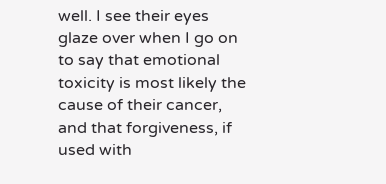well. I see their eyes glaze over when I go on to say that emotional toxicity is most likely the cause of their cancer, and that forgiveness, if used with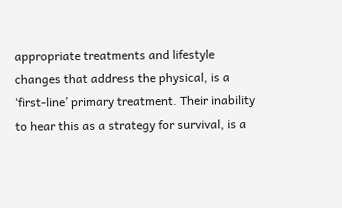appropriate treatments and lifestyle changes that address the physical, is a ‘first-line’ primary treatment. Their inability to hear this as a strategy for survival, is a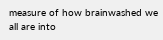measure of how brainwashed we all are into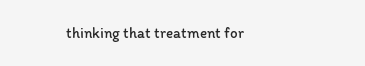thinking that treatment for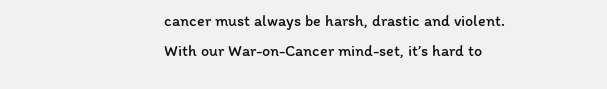cancer must always be harsh, drastic and violent. With our War-on-Cancer mind-set, it’s hard to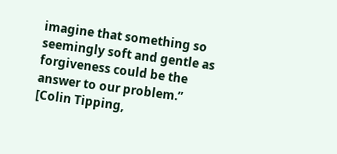imagine that something so seemingly soft and gentle as forgiveness could be the answer to our problem.” [Colin Tipping,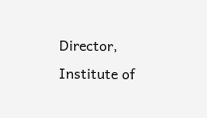Director, Institute of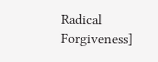Radical Forgiveness]